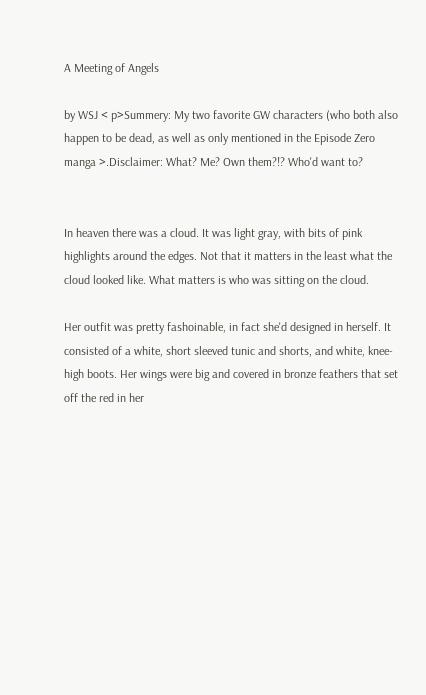A Meeting of Angels

by WSJ < p>Summery: My two favorite GW characters (who both also happen to be dead, as well as only mentioned in the Episode Zero manga >.Disclaimer: What? Me? Own them?!? Who'd want to?


In heaven there was a cloud. It was light gray, with bits of pink highlights around the edges. Not that it matters in the least what the cloud looked like. What matters is who was sitting on the cloud.

Her outfit was pretty fashoinable, in fact she'd designed in herself. It consisted of a white, short sleeved tunic and shorts, and white, knee-high boots. Her wings were big and covered in bronze feathers that set off the red in her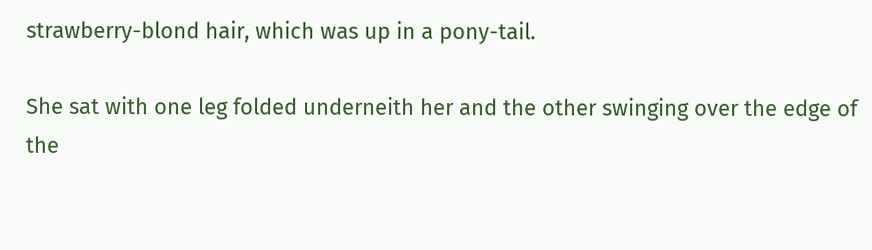strawberry-blond hair, which was up in a pony-tail.

She sat with one leg folded underneith her and the other swinging over the edge of the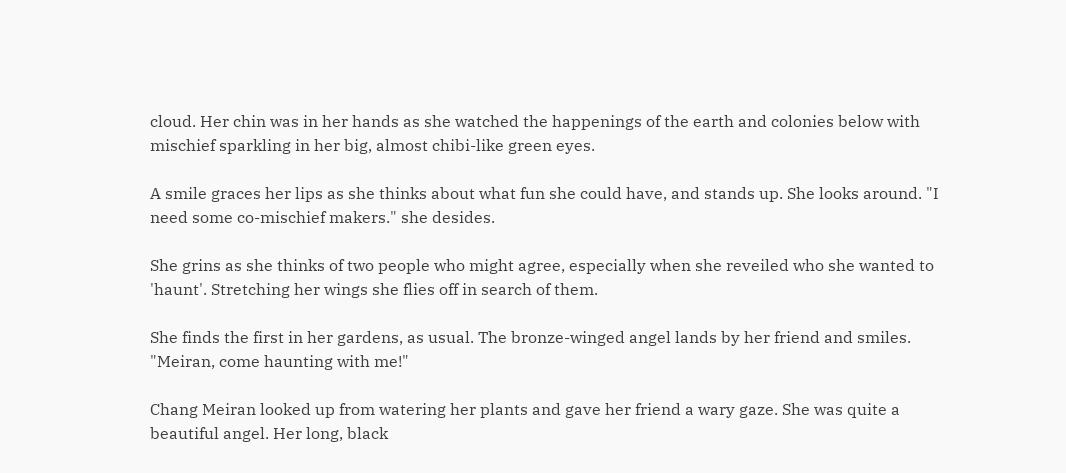cloud. Her chin was in her hands as she watched the happenings of the earth and colonies below with mischief sparkling in her big, almost chibi-like green eyes.

A smile graces her lips as she thinks about what fun she could have, and stands up. She looks around. "I need some co-mischief makers." she desides.

She grins as she thinks of two people who might agree, especially when she reveiled who she wanted to 'haunt'. Stretching her wings she flies off in search of them.

She finds the first in her gardens, as usual. The bronze-winged angel lands by her friend and smiles. "Meiran, come haunting with me!"

Chang Meiran looked up from watering her plants and gave her friend a wary gaze. She was quite a beautiful angel. Her long, black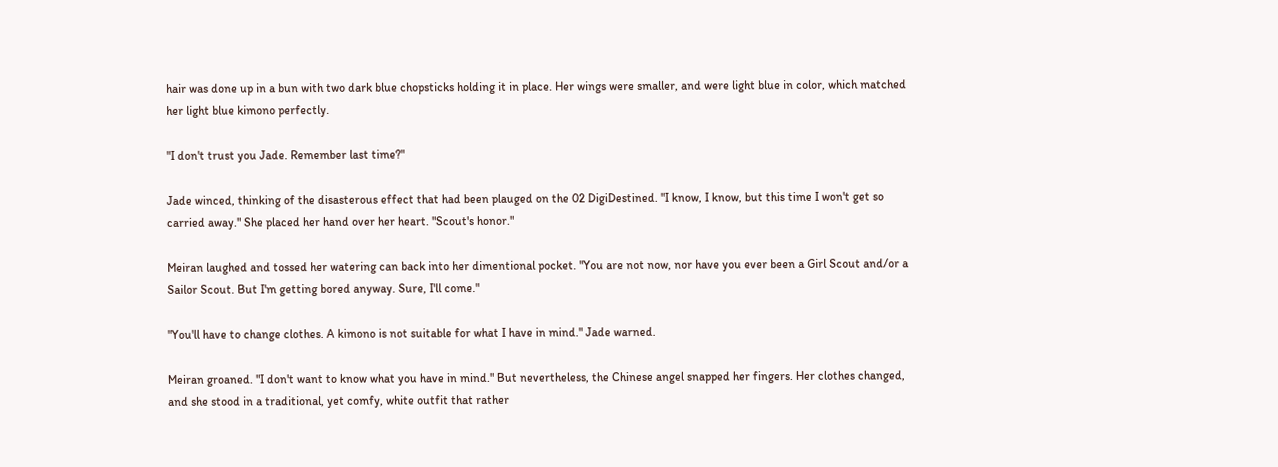hair was done up in a bun with two dark blue chopsticks holding it in place. Her wings were smaller, and were light blue in color, which matched her light blue kimono perfectly.

"I don't trust you Jade. Remember last time?"

Jade winced, thinking of the disasterous effect that had been plauged on the 02 DigiDestined. "I know, I know, but this time I won't get so carried away." She placed her hand over her heart. "Scout's honor."

Meiran laughed and tossed her watering can back into her dimentional pocket. "You are not now, nor have you ever been a Girl Scout and/or a Sailor Scout. But I'm getting bored anyway. Sure, I'll come."

"You'll have to change clothes. A kimono is not suitable for what I have in mind." Jade warned.

Meiran groaned. "I don't want to know what you have in mind." But nevertheless, the Chinese angel snapped her fingers. Her clothes changed, and she stood in a traditional, yet comfy, white outfit that rather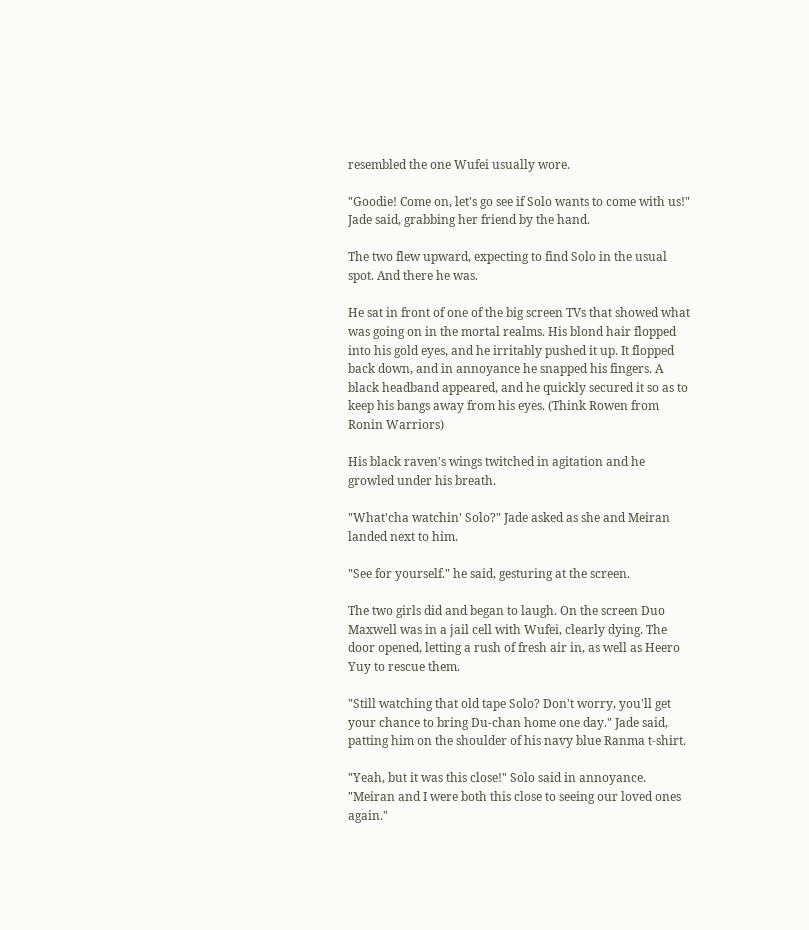resembled the one Wufei usually wore.

"Goodie! Come on, let's go see if Solo wants to come with us!" Jade said, grabbing her friend by the hand.

The two flew upward, expecting to find Solo in the usual spot. And there he was.

He sat in front of one of the big screen TVs that showed what was going on in the mortal realms. His blond hair flopped into his gold eyes, and he irritably pushed it up. It flopped back down, and in annoyance he snapped his fingers. A black headband appeared, and he quickly secured it so as to keep his bangs away from his eyes. (Think Rowen from Ronin Warriors)

His black raven's wings twitched in agitation and he growled under his breath.

"What'cha watchin' Solo?" Jade asked as she and Meiran landed next to him.

"See for yourself." he said, gesturing at the screen.

The two girls did and began to laugh. On the screen Duo Maxwell was in a jail cell with Wufei, clearly dying. The door opened, letting a rush of fresh air in, as well as Heero Yuy to rescue them.

"Still watching that old tape Solo? Don't worry, you'll get your chance to bring Du-chan home one day." Jade said, patting him on the shoulder of his navy blue Ranma t-shirt.

"Yeah, but it was this close!" Solo said in annoyance. "Meiran and I were both this close to seeing our loved ones again."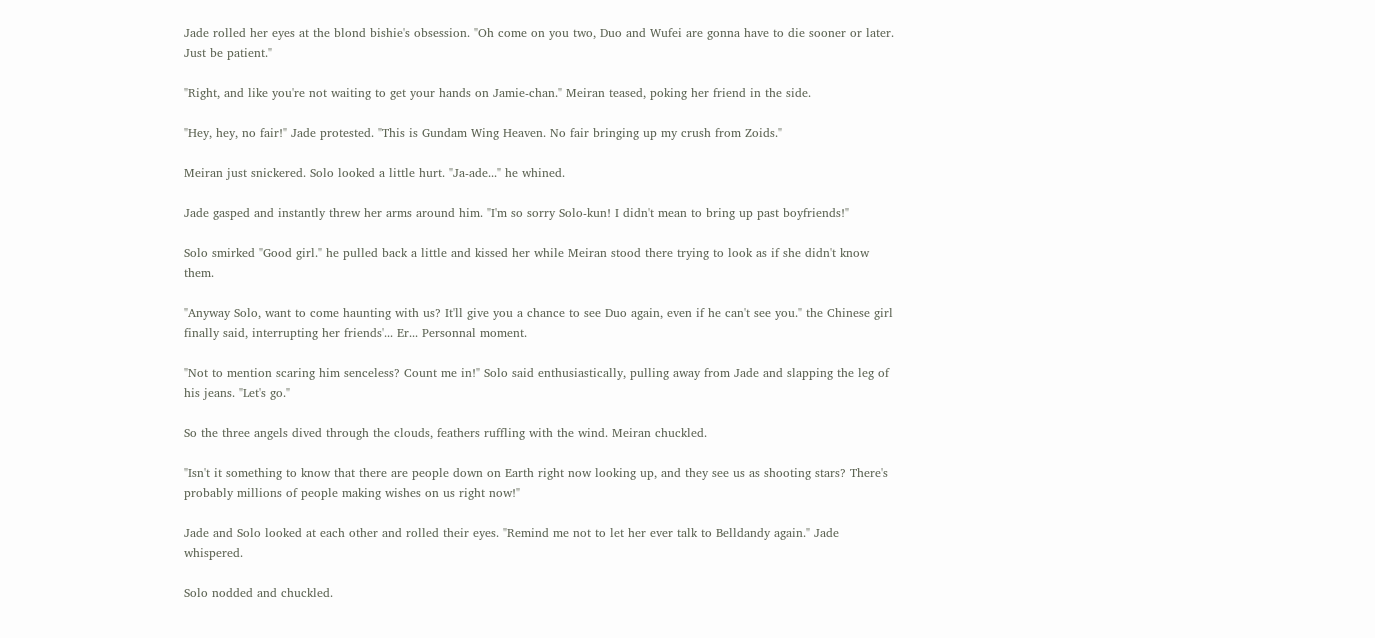Jade rolled her eyes at the blond bishie's obsession. "Oh come on you two, Duo and Wufei are gonna have to die sooner or later. Just be patient."

"Right, and like you're not waiting to get your hands on Jamie-chan." Meiran teased, poking her friend in the side.

"Hey, hey, no fair!" Jade protested. "This is Gundam Wing Heaven. No fair bringing up my crush from Zoids."

Meiran just snickered. Solo looked a little hurt. "Ja-ade..." he whined.

Jade gasped and instantly threw her arms around him. "I'm so sorry Solo-kun! I didn't mean to bring up past boyfriends!"

Solo smirked "Good girl." he pulled back a little and kissed her while Meiran stood there trying to look as if she didn't know them.

"Anyway Solo, want to come haunting with us? It'll give you a chance to see Duo again, even if he can't see you." the Chinese girl finally said, interrupting her friends'... Er... Personnal moment.

"Not to mention scaring him senceless? Count me in!" Solo said enthusiastically, pulling away from Jade and slapping the leg of his jeans. "Let's go."

So the three angels dived through the clouds, feathers ruffling with the wind. Meiran chuckled.

"Isn't it something to know that there are people down on Earth right now looking up, and they see us as shooting stars? There's probably millions of people making wishes on us right now!"

Jade and Solo looked at each other and rolled their eyes. "Remind me not to let her ever talk to Belldandy again." Jade whispered.

Solo nodded and chuckled.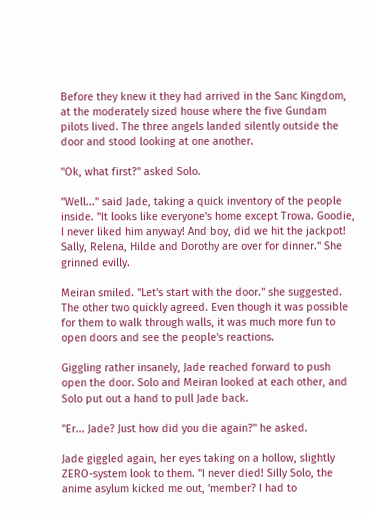Before they knew it they had arrived in the Sanc Kingdom, at the moderately sized house where the five Gundam pilots lived. The three angels landed silently outside the door and stood looking at one another.

"Ok, what first?" asked Solo.

"Well..." said Jade, taking a quick inventory of the people inside. "It looks like everyone's home except Trowa. Goodie, I never liked him anyway! And boy, did we hit the jackpot! Sally, Relena, Hilde and Dorothy are over for dinner." She grinned evilly.

Meiran smiled. "Let's start with the door." she suggested. The other two quickly agreed. Even though it was possible for them to walk through walls, it was much more fun to open doors and see the people's reactions.

Giggling rather insanely, Jade reached forward to push open the door. Solo and Meiran looked at each other, and Solo put out a hand to pull Jade back.

"Er... Jade? Just how did you die again?" he asked.

Jade giggled again, her eyes taking on a hollow, slightly ZERO-system look to them. "I never died! Silly Solo, the anime asylum kicked me out, 'member? I had to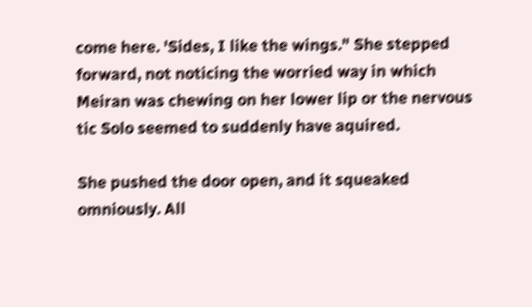come here. 'Sides, I like the wings." She stepped forward, not noticing the worried way in which Meiran was chewing on her lower lip or the nervous tic Solo seemed to suddenly have aquired.

She pushed the door open, and it squeaked omniously. All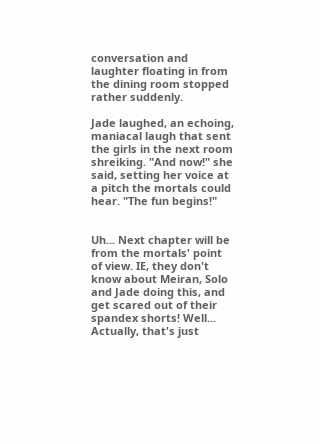conversation and laughter floating in from the dining room stopped rather suddenly.

Jade laughed, an echoing, maniacal laugh that sent the girls in the next room shreiking. "And now!" she said, setting her voice at a pitch the mortals could hear. "The fun begins!"


Uh... Next chapter will be from the mortals' point of view. IE, they don't know about Meiran, Solo and Jade doing this, and get scared out of their spandex shorts! Well... Actually, that's just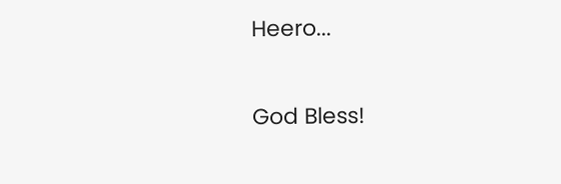Heero...

God Bless!